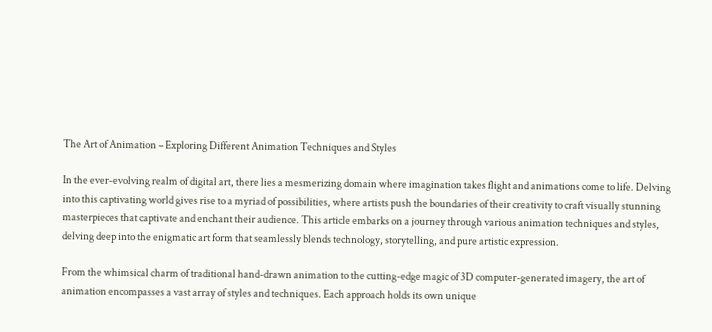The Art of Animation – Exploring Different Animation Techniques and Styles

In the ever-evolving realm of digital art, there lies a mesmerizing domain where imagination takes flight and animations come to life. Delving into this captivating world gives rise to a myriad of possibilities, where artists push the boundaries of their creativity to craft visually stunning masterpieces that captivate and enchant their audience. This article embarks on a journey through various animation techniques and styles, delving deep into the enigmatic art form that seamlessly blends technology, storytelling, and pure artistic expression.

From the whimsical charm of traditional hand-drawn animation to the cutting-edge magic of 3D computer-generated imagery, the art of animation encompasses a vast array of styles and techniques. Each approach holds its own unique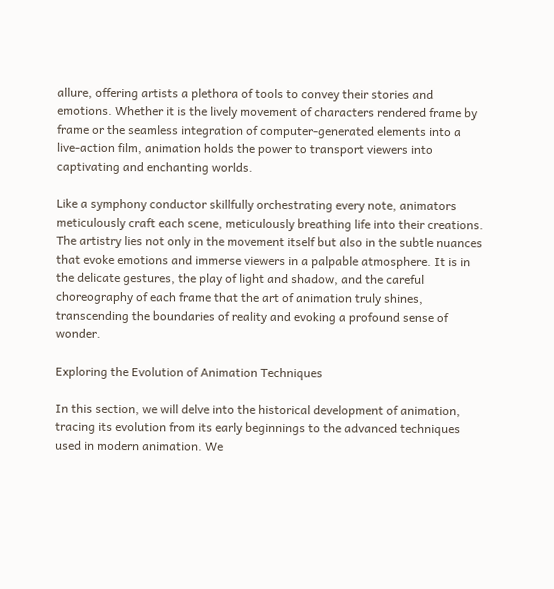allure, offering artists a plethora of tools to convey their stories and emotions. Whether it is the lively movement of characters rendered frame by frame or the seamless integration of computer-generated elements into a live-action film, animation holds the power to transport viewers into captivating and enchanting worlds.

Like a symphony conductor skillfully orchestrating every note, animators meticulously craft each scene, meticulously breathing life into their creations. The artistry lies not only in the movement itself but also in the subtle nuances that evoke emotions and immerse viewers in a palpable atmosphere. It is in the delicate gestures, the play of light and shadow, and the careful choreography of each frame that the art of animation truly shines, transcending the boundaries of reality and evoking a profound sense of wonder.

Exploring the Evolution of Animation Techniques

In this section, we will delve into the historical development of animation, tracing its evolution from its early beginnings to the advanced techniques used in modern animation. We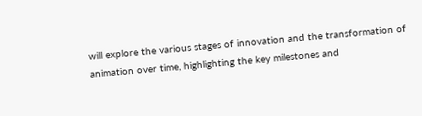will explore the various stages of innovation and the transformation of animation over time, highlighting the key milestones and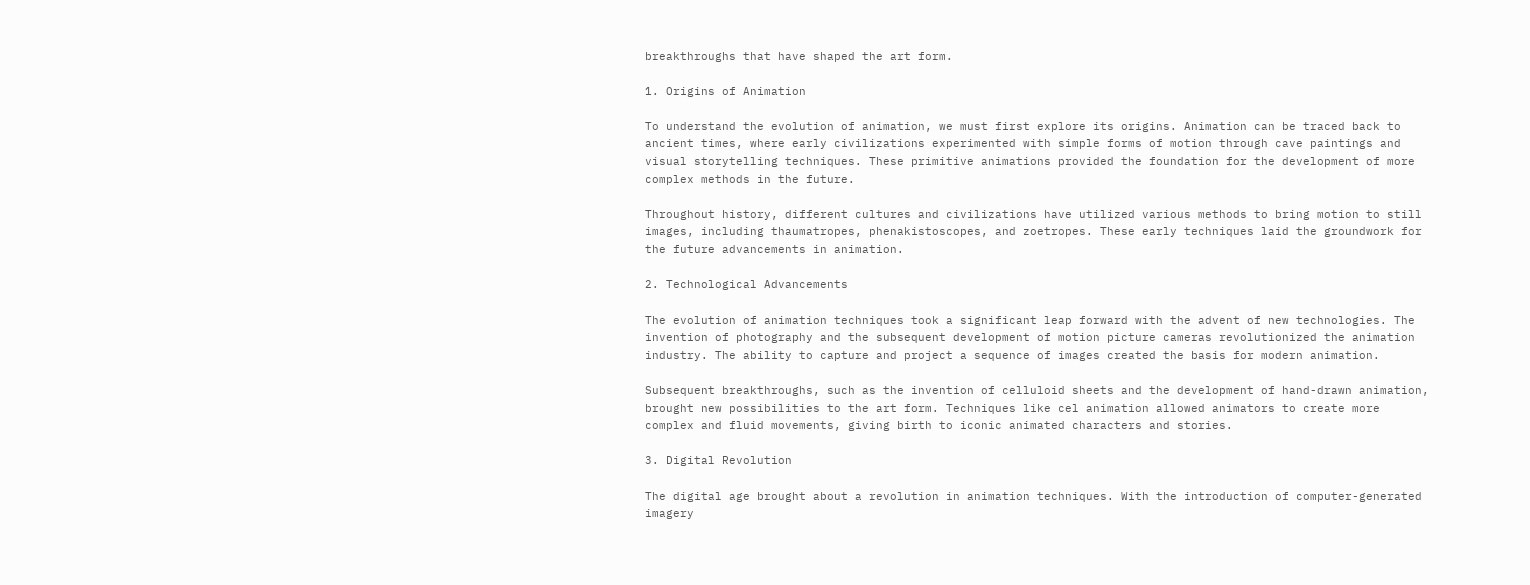breakthroughs that have shaped the art form.

1. Origins of Animation

To understand the evolution of animation, we must first explore its origins. Animation can be traced back to ancient times, where early civilizations experimented with simple forms of motion through cave paintings and visual storytelling techniques. These primitive animations provided the foundation for the development of more complex methods in the future.

Throughout history, different cultures and civilizations have utilized various methods to bring motion to still images, including thaumatropes, phenakistoscopes, and zoetropes. These early techniques laid the groundwork for the future advancements in animation.

2. Technological Advancements

The evolution of animation techniques took a significant leap forward with the advent of new technologies. The invention of photography and the subsequent development of motion picture cameras revolutionized the animation industry. The ability to capture and project a sequence of images created the basis for modern animation.

Subsequent breakthroughs, such as the invention of celluloid sheets and the development of hand-drawn animation, brought new possibilities to the art form. Techniques like cel animation allowed animators to create more complex and fluid movements, giving birth to iconic animated characters and stories.

3. Digital Revolution

The digital age brought about a revolution in animation techniques. With the introduction of computer-generated imagery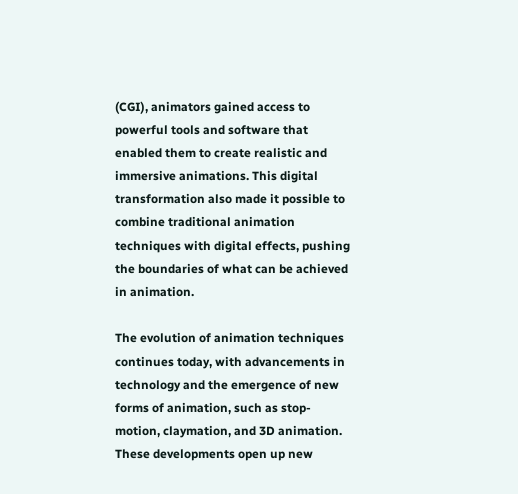(CGI), animators gained access to powerful tools and software that enabled them to create realistic and immersive animations. This digital transformation also made it possible to combine traditional animation techniques with digital effects, pushing the boundaries of what can be achieved in animation.

The evolution of animation techniques continues today, with advancements in technology and the emergence of new forms of animation, such as stop-motion, claymation, and 3D animation. These developments open up new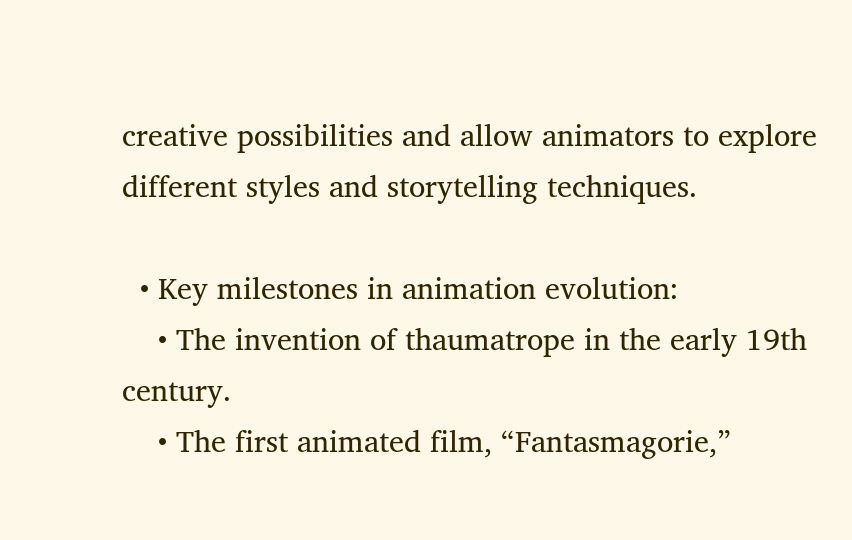creative possibilities and allow animators to explore different styles and storytelling techniques.

  • Key milestones in animation evolution:
    • The invention of thaumatrope in the early 19th century.
    • The first animated film, “Fantasmagorie,”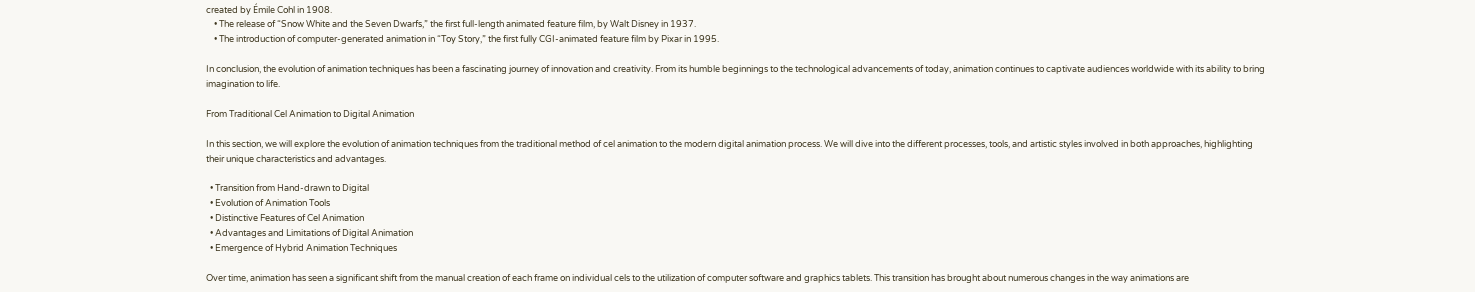created by Émile Cohl in 1908.
    • The release of “Snow White and the Seven Dwarfs,” the first full-length animated feature film, by Walt Disney in 1937.
    • The introduction of computer-generated animation in “Toy Story,” the first fully CGI-animated feature film by Pixar in 1995.

In conclusion, the evolution of animation techniques has been a fascinating journey of innovation and creativity. From its humble beginnings to the technological advancements of today, animation continues to captivate audiences worldwide with its ability to bring imagination to life.

From Traditional Cel Animation to Digital Animation

In this section, we will explore the evolution of animation techniques from the traditional method of cel animation to the modern digital animation process. We will dive into the different processes, tools, and artistic styles involved in both approaches, highlighting their unique characteristics and advantages.

  • Transition from Hand-drawn to Digital
  • Evolution of Animation Tools
  • Distinctive Features of Cel Animation
  • Advantages and Limitations of Digital Animation
  • Emergence of Hybrid Animation Techniques

Over time, animation has seen a significant shift from the manual creation of each frame on individual cels to the utilization of computer software and graphics tablets. This transition has brought about numerous changes in the way animations are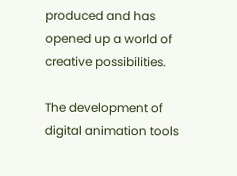produced and has opened up a world of creative possibilities.

The development of digital animation tools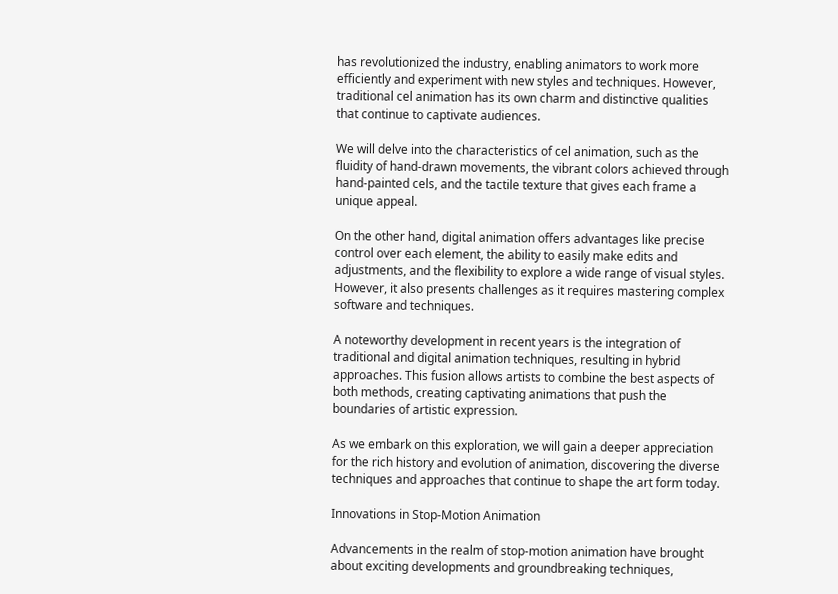has revolutionized the industry, enabling animators to work more efficiently and experiment with new styles and techniques. However, traditional cel animation has its own charm and distinctive qualities that continue to captivate audiences.

We will delve into the characteristics of cel animation, such as the fluidity of hand-drawn movements, the vibrant colors achieved through hand-painted cels, and the tactile texture that gives each frame a unique appeal.

On the other hand, digital animation offers advantages like precise control over each element, the ability to easily make edits and adjustments, and the flexibility to explore a wide range of visual styles. However, it also presents challenges as it requires mastering complex software and techniques.

A noteworthy development in recent years is the integration of traditional and digital animation techniques, resulting in hybrid approaches. This fusion allows artists to combine the best aspects of both methods, creating captivating animations that push the boundaries of artistic expression.

As we embark on this exploration, we will gain a deeper appreciation for the rich history and evolution of animation, discovering the diverse techniques and approaches that continue to shape the art form today.

Innovations in Stop-Motion Animation

Advancements in the realm of stop-motion animation have brought about exciting developments and groundbreaking techniques,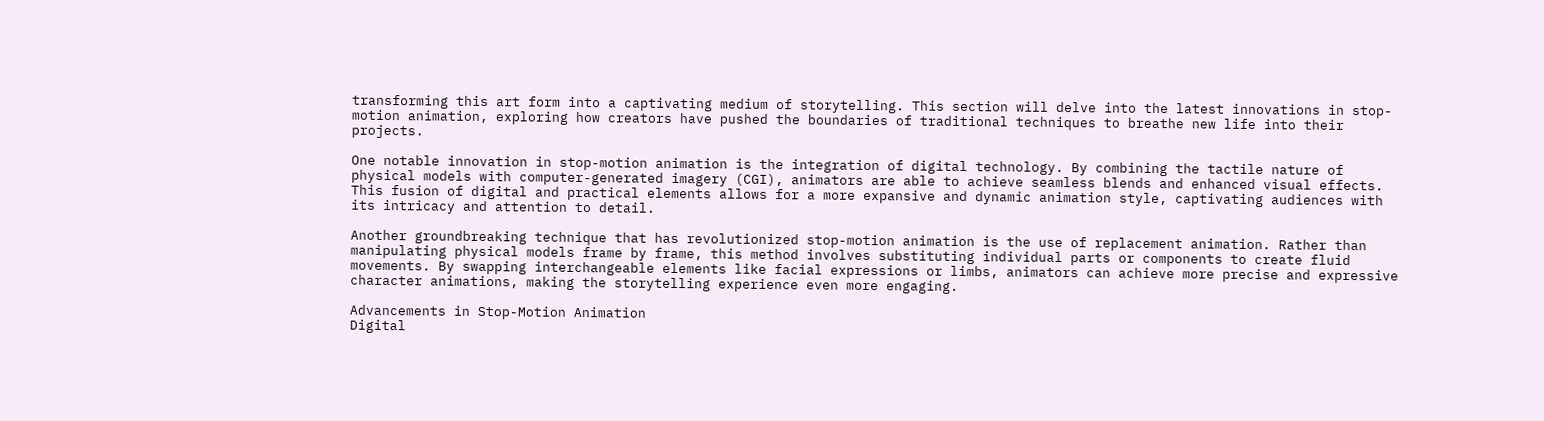transforming this art form into a captivating medium of storytelling. This section will delve into the latest innovations in stop-motion animation, exploring how creators have pushed the boundaries of traditional techniques to breathe new life into their projects.

One notable innovation in stop-motion animation is the integration of digital technology. By combining the tactile nature of physical models with computer-generated imagery (CGI), animators are able to achieve seamless blends and enhanced visual effects. This fusion of digital and practical elements allows for a more expansive and dynamic animation style, captivating audiences with its intricacy and attention to detail.

Another groundbreaking technique that has revolutionized stop-motion animation is the use of replacement animation. Rather than manipulating physical models frame by frame, this method involves substituting individual parts or components to create fluid movements. By swapping interchangeable elements like facial expressions or limbs, animators can achieve more precise and expressive character animations, making the storytelling experience even more engaging.

Advancements in Stop-Motion Animation
Digital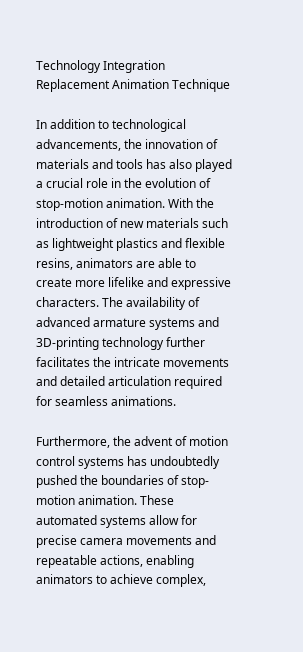Technology Integration
Replacement Animation Technique

In addition to technological advancements, the innovation of materials and tools has also played a crucial role in the evolution of stop-motion animation. With the introduction of new materials such as lightweight plastics and flexible resins, animators are able to create more lifelike and expressive characters. The availability of advanced armature systems and 3D-printing technology further facilitates the intricate movements and detailed articulation required for seamless animations.

Furthermore, the advent of motion control systems has undoubtedly pushed the boundaries of stop-motion animation. These automated systems allow for precise camera movements and repeatable actions, enabling animators to achieve complex,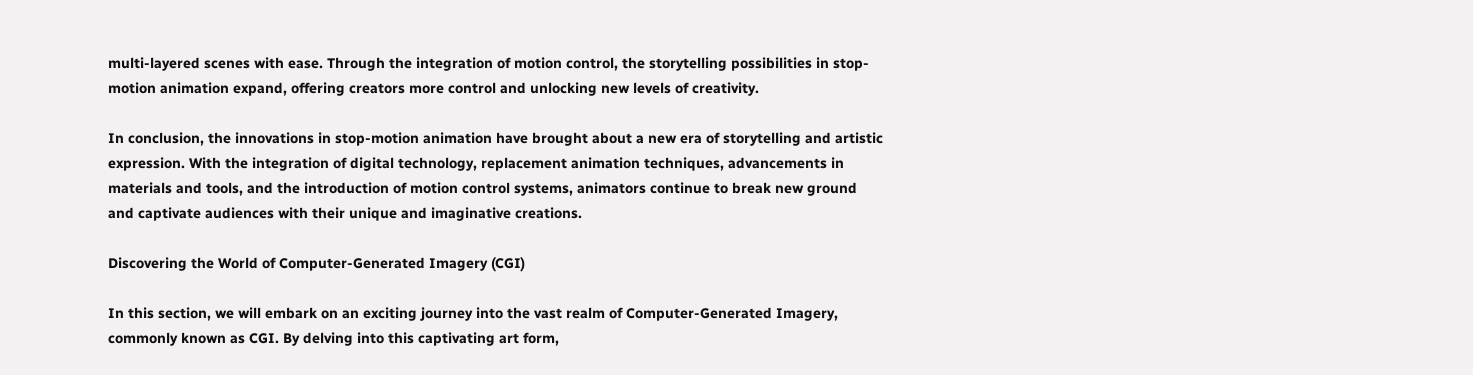multi-layered scenes with ease. Through the integration of motion control, the storytelling possibilities in stop-motion animation expand, offering creators more control and unlocking new levels of creativity.

In conclusion, the innovations in stop-motion animation have brought about a new era of storytelling and artistic expression. With the integration of digital technology, replacement animation techniques, advancements in materials and tools, and the introduction of motion control systems, animators continue to break new ground and captivate audiences with their unique and imaginative creations.

Discovering the World of Computer-Generated Imagery (CGI)

In this section, we will embark on an exciting journey into the vast realm of Computer-Generated Imagery, commonly known as CGI. By delving into this captivating art form,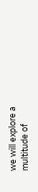we will explore a multitude of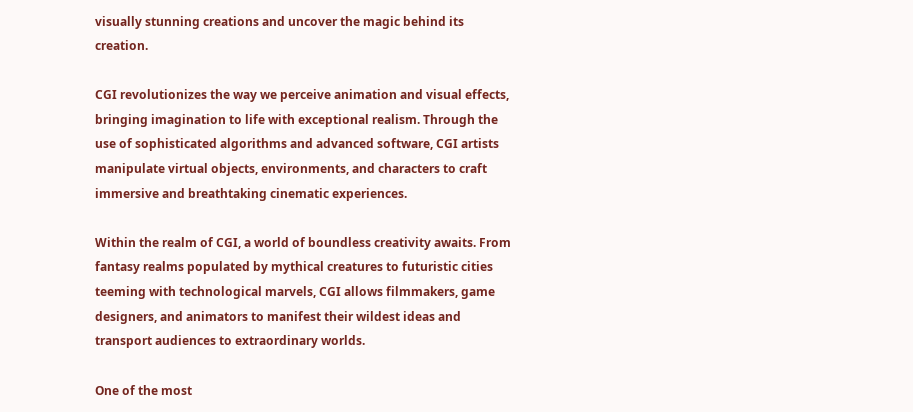visually stunning creations and uncover the magic behind its creation.

CGI revolutionizes the way we perceive animation and visual effects, bringing imagination to life with exceptional realism. Through the use of sophisticated algorithms and advanced software, CGI artists manipulate virtual objects, environments, and characters to craft immersive and breathtaking cinematic experiences.

Within the realm of CGI, a world of boundless creativity awaits. From fantasy realms populated by mythical creatures to futuristic cities teeming with technological marvels, CGI allows filmmakers, game designers, and animators to manifest their wildest ideas and transport audiences to extraordinary worlds.

One of the most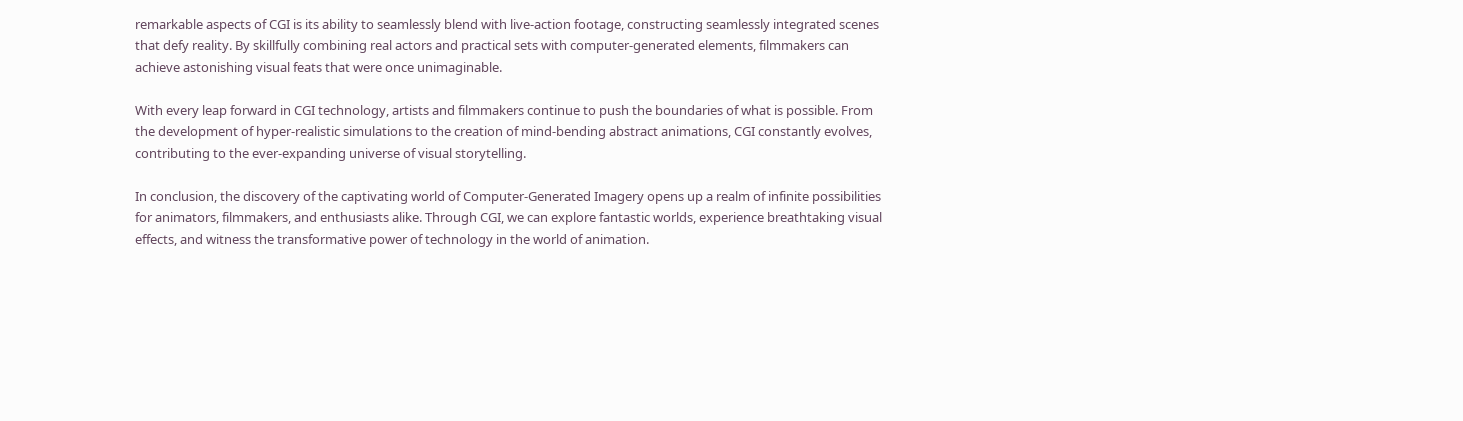remarkable aspects of CGI is its ability to seamlessly blend with live-action footage, constructing seamlessly integrated scenes that defy reality. By skillfully combining real actors and practical sets with computer-generated elements, filmmakers can achieve astonishing visual feats that were once unimaginable.

With every leap forward in CGI technology, artists and filmmakers continue to push the boundaries of what is possible. From the development of hyper-realistic simulations to the creation of mind-bending abstract animations, CGI constantly evolves, contributing to the ever-expanding universe of visual storytelling.

In conclusion, the discovery of the captivating world of Computer-Generated Imagery opens up a realm of infinite possibilities for animators, filmmakers, and enthusiasts alike. Through CGI, we can explore fantastic worlds, experience breathtaking visual effects, and witness the transformative power of technology in the world of animation.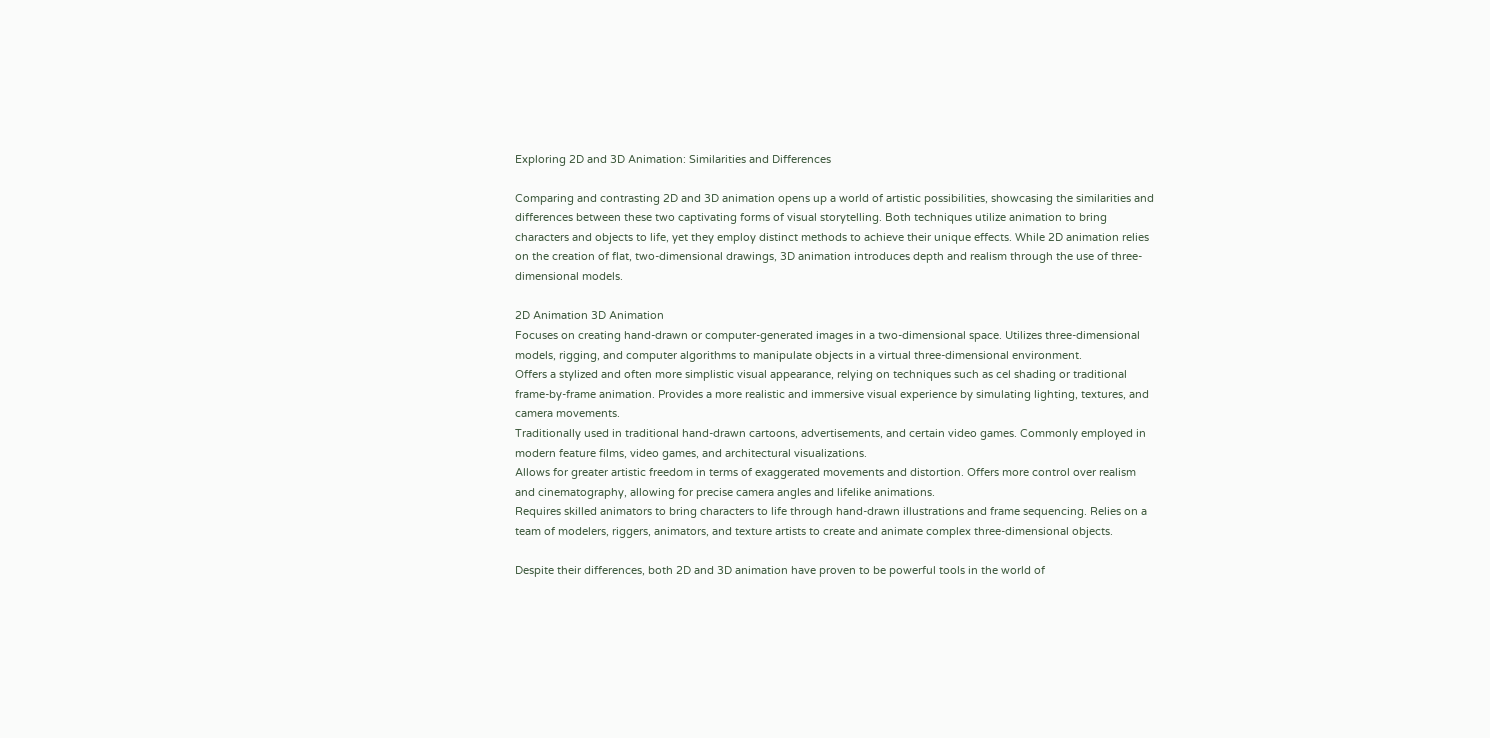Exploring 2D and 3D Animation: Similarities and Differences

Comparing and contrasting 2D and 3D animation opens up a world of artistic possibilities, showcasing the similarities and differences between these two captivating forms of visual storytelling. Both techniques utilize animation to bring characters and objects to life, yet they employ distinct methods to achieve their unique effects. While 2D animation relies on the creation of flat, two-dimensional drawings, 3D animation introduces depth and realism through the use of three-dimensional models.

2D Animation 3D Animation
Focuses on creating hand-drawn or computer-generated images in a two-dimensional space. Utilizes three-dimensional models, rigging, and computer algorithms to manipulate objects in a virtual three-dimensional environment.
Offers a stylized and often more simplistic visual appearance, relying on techniques such as cel shading or traditional frame-by-frame animation. Provides a more realistic and immersive visual experience by simulating lighting, textures, and camera movements.
Traditionally used in traditional hand-drawn cartoons, advertisements, and certain video games. Commonly employed in modern feature films, video games, and architectural visualizations.
Allows for greater artistic freedom in terms of exaggerated movements and distortion. Offers more control over realism and cinematography, allowing for precise camera angles and lifelike animations.
Requires skilled animators to bring characters to life through hand-drawn illustrations and frame sequencing. Relies on a team of modelers, riggers, animators, and texture artists to create and animate complex three-dimensional objects.

Despite their differences, both 2D and 3D animation have proven to be powerful tools in the world of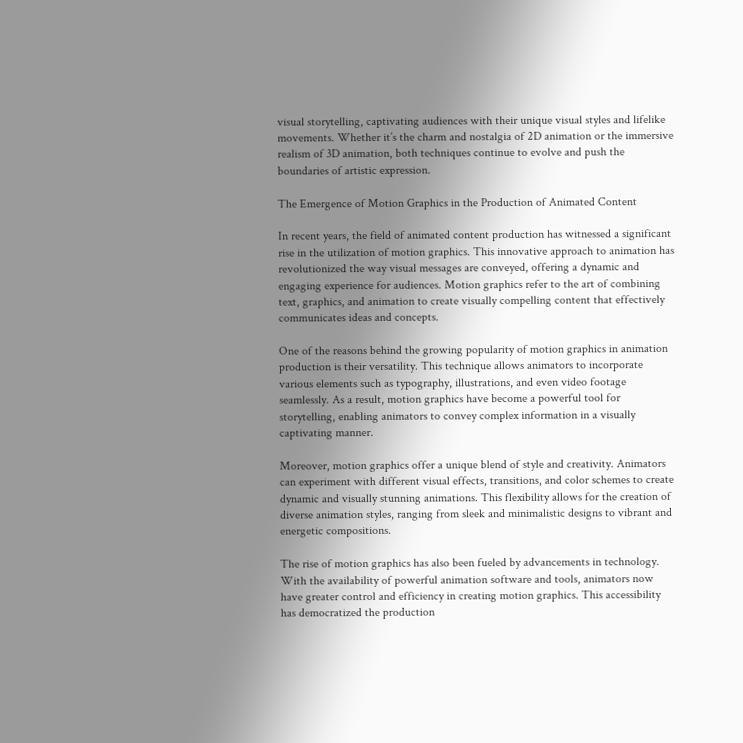visual storytelling, captivating audiences with their unique visual styles and lifelike movements. Whether it’s the charm and nostalgia of 2D animation or the immersive realism of 3D animation, both techniques continue to evolve and push the boundaries of artistic expression.

The Emergence of Motion Graphics in the Production of Animated Content

In recent years, the field of animated content production has witnessed a significant rise in the utilization of motion graphics. This innovative approach to animation has revolutionized the way visual messages are conveyed, offering a dynamic and engaging experience for audiences. Motion graphics refer to the art of combining text, graphics, and animation to create visually compelling content that effectively communicates ideas and concepts.

One of the reasons behind the growing popularity of motion graphics in animation production is their versatility. This technique allows animators to incorporate various elements such as typography, illustrations, and even video footage seamlessly. As a result, motion graphics have become a powerful tool for storytelling, enabling animators to convey complex information in a visually captivating manner.

Moreover, motion graphics offer a unique blend of style and creativity. Animators can experiment with different visual effects, transitions, and color schemes to create dynamic and visually stunning animations. This flexibility allows for the creation of diverse animation styles, ranging from sleek and minimalistic designs to vibrant and energetic compositions.

The rise of motion graphics has also been fueled by advancements in technology. With the availability of powerful animation software and tools, animators now have greater control and efficiency in creating motion graphics. This accessibility has democratized the production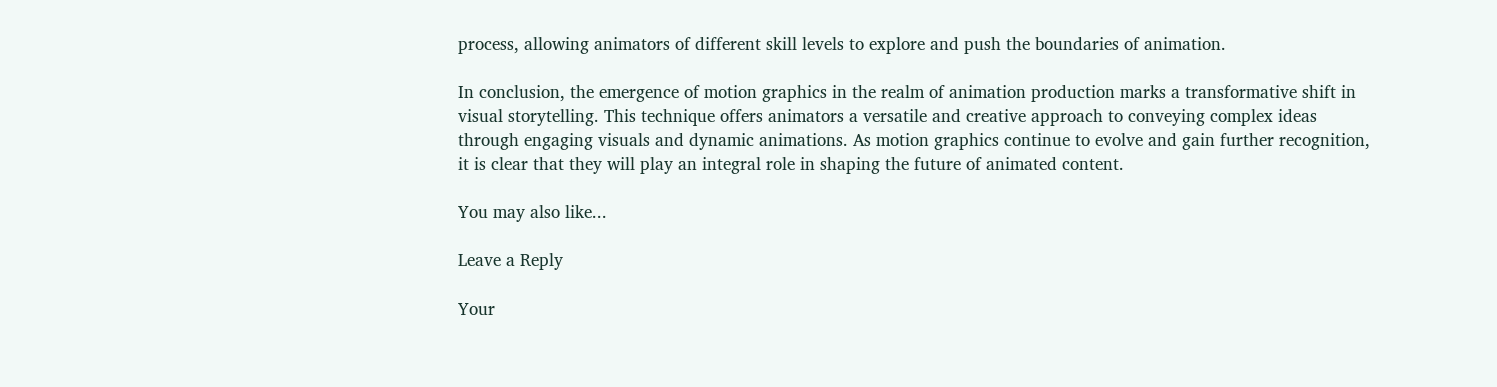process, allowing animators of different skill levels to explore and push the boundaries of animation.

In conclusion, the emergence of motion graphics in the realm of animation production marks a transformative shift in visual storytelling. This technique offers animators a versatile and creative approach to conveying complex ideas through engaging visuals and dynamic animations. As motion graphics continue to evolve and gain further recognition, it is clear that they will play an integral role in shaping the future of animated content.

You may also like...

Leave a Reply

Your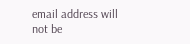email address will not be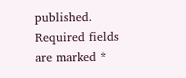published. Required fields are marked *